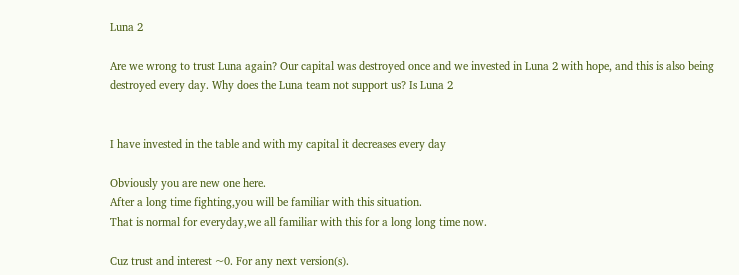Luna 2

Are we wrong to trust Luna again? Our capital was destroyed once and we invested in Luna 2 with hope, and this is also being destroyed every day. Why does the Luna team not support us? Is Luna 2


I have invested in the table and with my capital it decreases every day

Obviously you are new one here.
After a long time fighting,you will be familiar with this situation.
That is normal for everyday,we all familiar with this for a long long time now.

Cuz trust and interest ~0. For any next version(s).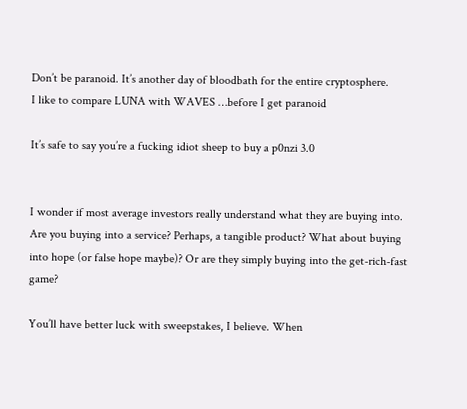Don’t be paranoid. It’s another day of bloodbath for the entire cryptosphere.
I like to compare LUNA with WAVES …before I get paranoid

It’s safe to say you’re a fucking idiot sheep to buy a p0nzi 3.0


I wonder if most average investors really understand what they are buying into. Are you buying into a service? Perhaps, a tangible product? What about buying into hope (or false hope maybe)? Or are they simply buying into the get-rich-fast game?

You’ll have better luck with sweepstakes, I believe. When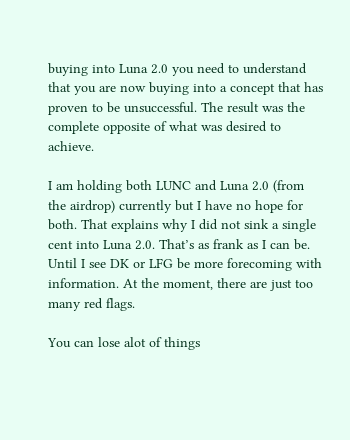buying into Luna 2.0 you need to understand that you are now buying into a concept that has proven to be unsuccessful. The result was the complete opposite of what was desired to achieve.

I am holding both LUNC and Luna 2.0 (from the airdrop) currently but I have no hope for both. That explains why I did not sink a single cent into Luna 2.0. That’s as frank as I can be. Until I see DK or LFG be more forecoming with information. At the moment, there are just too many red flags.

You can lose alot of things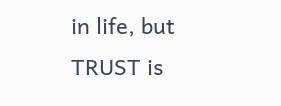in life, but TRUST is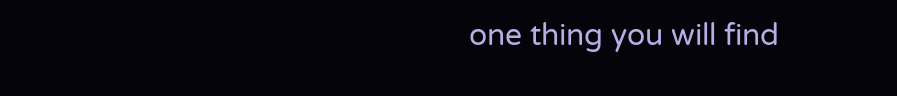one thing you will find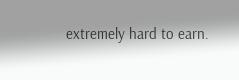extremely hard to earn.